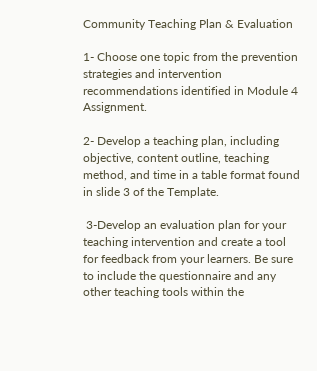Community Teaching Plan & Evaluation

1- Choose one topic from the prevention strategies and intervention recommendations identified in Module 4 Assignment.

2- Develop a teaching plan, including objective, content outline, teaching method, and time in a table format found in slide 3 of the Template.

 3-Develop an evaluation plan for your teaching intervention and create a tool for feedback from your learners. Be sure to include the questionnaire and any other teaching tools within the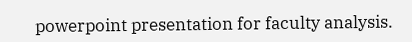powerpoint presentation for faculty analysis.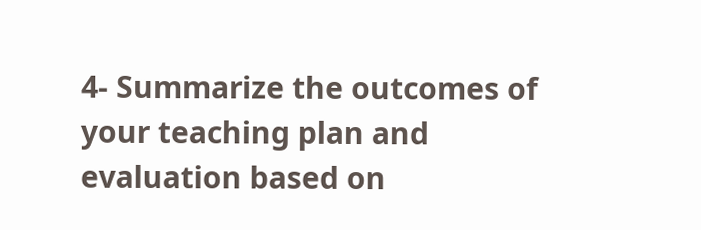4- Summarize the outcomes of your teaching plan and evaluation based on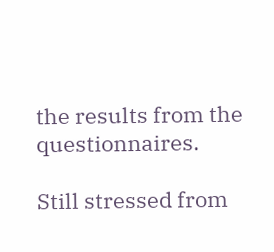the results from the questionnaires.

Still stressed from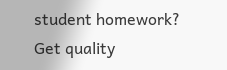student homework?
Get quality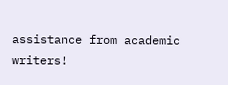assistance from academic writers!